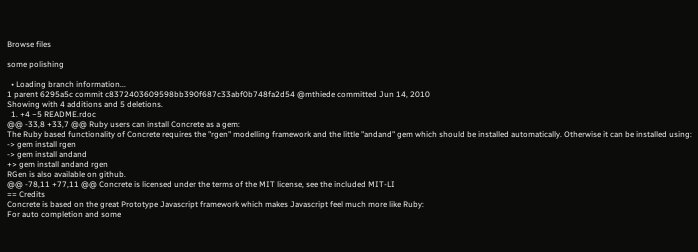Browse files

some polishing

  • Loading branch information...
1 parent 6295a5c commit c8372403609598bb390f687c33abf0b748fa2d54 @mthiede committed Jun 14, 2010
Showing with 4 additions and 5 deletions.
  1. +4 −5 README.rdoc
@@ -33,8 +33,7 @@ Ruby users can install Concrete as a gem:
The Ruby based functionality of Concrete requires the "rgen" modelling framework and the little "andand" gem which should be installed automatically. Otherwise it can be installed using:
-> gem install rgen
-> gem install andand
+> gem install andand rgen
RGen is also available on github.
@@ -78,11 +77,11 @@ Concrete is licensed under the terms of the MIT license, see the included MIT-LI
== Credits
Concrete is based on the great Prototype Javascript framework which makes Javascript feel much more like Ruby:
For auto completion and some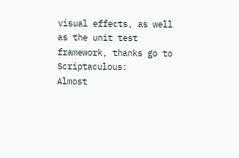visual effects, as well as the unit test framework, thanks go to Scriptaculous:
Almost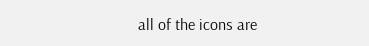all of the icons are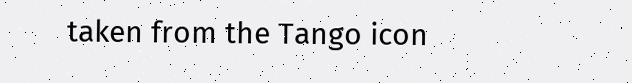taken from the Tango icon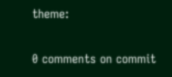theme:

0 comments on commit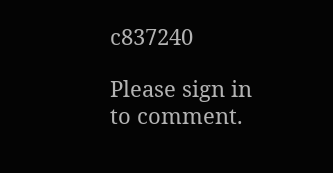c837240

Please sign in to comment.